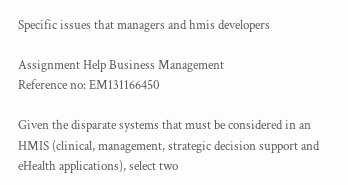Specific issues that managers and hmis developers

Assignment Help Business Management
Reference no: EM131166450

Given the disparate systems that must be considered in an HMIS (clinical, management, strategic decision support and eHealth applications), select two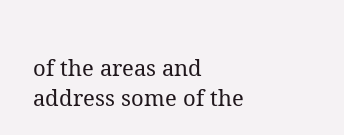of the areas and address some of the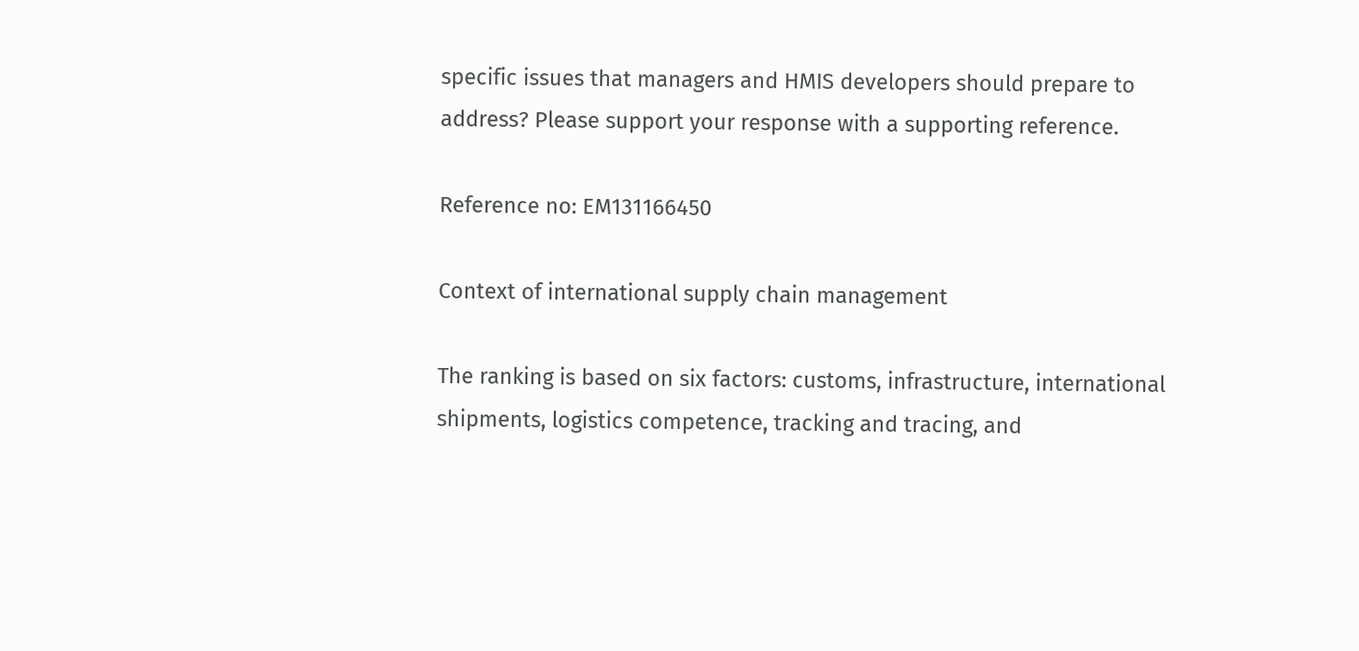specific issues that managers and HMIS developers should prepare to address? Please support your response with a supporting reference.

Reference no: EM131166450

Context of international supply chain management

The ranking is based on six factors: customs, infrastructure, international shipments, logistics competence, tracking and tracing, and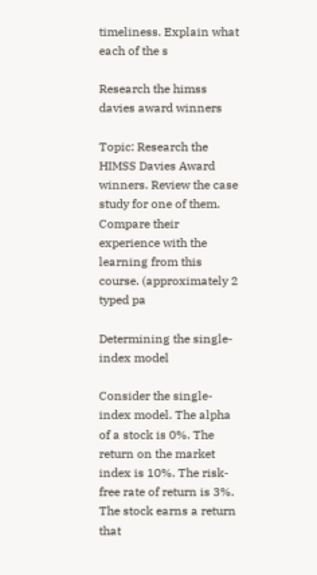timeliness. Explain what each of the s

Research the himss davies award winners

Topic: Research the HIMSS Davies Award winners. Review the case study for one of them. Compare their experience with the learning from this course. (approximately 2 typed pa

Determining the single-index model

Consider the single-index model. The alpha of a stock is 0%. The return on the market index is 10%. The risk-free rate of return is 3%. The stock earns a return that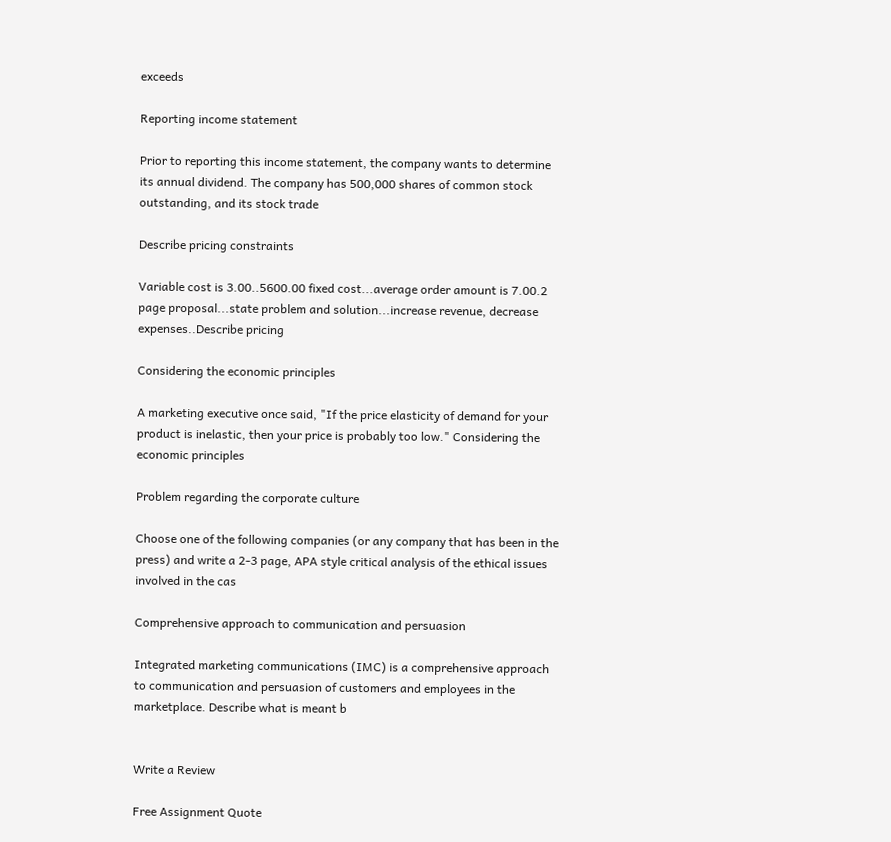exceeds

Reporting income statement

Prior to reporting this income statement, the company wants to determine its annual dividend. The company has 500,000 shares of common stock outstanding, and its stock trade

Describe pricing constraints

Variable cost is 3.00..5600.00 fixed cost...average order amount is 7.00.2 page proposal...state problem and solution...increase revenue, decrease expenses..Describe pricing

Considering the economic principles

A marketing executive once said, "If the price elasticity of demand for your product is inelastic, then your price is probably too low." Considering the economic principles

Problem regarding the corporate culture

Choose one of the following companies (or any company that has been in the press) and write a 2-3 page, APA style critical analysis of the ethical issues involved in the cas

Comprehensive approach to communication and persuasion

Integrated marketing communications (IMC) is a comprehensive approach to communication and persuasion of customers and employees in the marketplace. Describe what is meant b


Write a Review

Free Assignment Quote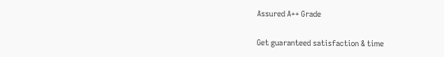Assured A++ Grade

Get guaranteed satisfaction & time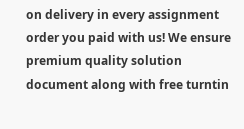on delivery in every assignment order you paid with us! We ensure premium quality solution document along with free turntin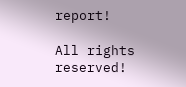report!

All rights reserved!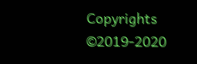Copyrights ©2019-2020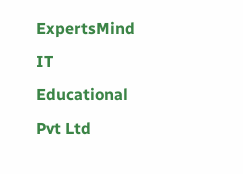ExpertsMind IT Educational Pvt Ltd